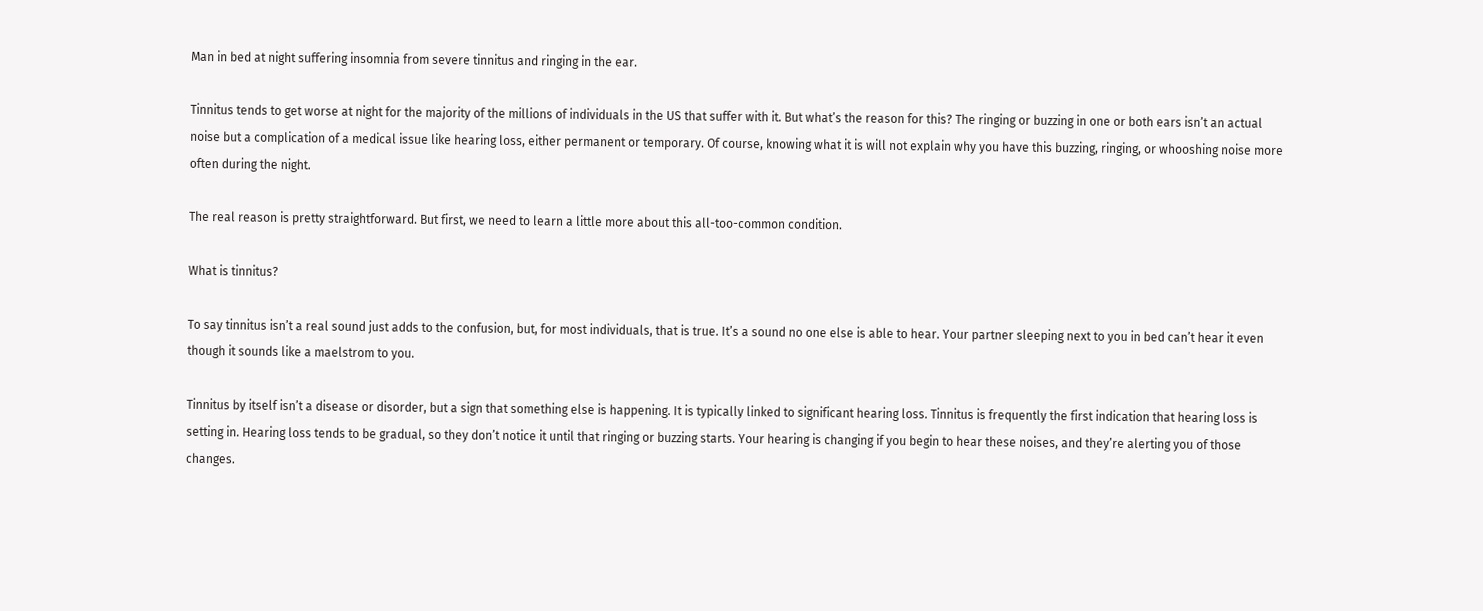Man in bed at night suffering insomnia from severe tinnitus and ringing in the ear.

Tinnitus tends to get worse at night for the majority of the millions of individuals in the US that suffer with it. But what’s the reason for this? The ringing or buzzing in one or both ears isn’t an actual noise but a complication of a medical issue like hearing loss, either permanent or temporary. Of course, knowing what it is will not explain why you have this buzzing, ringing, or whooshing noise more often during the night.

The real reason is pretty straightforward. But first, we need to learn a little more about this all-too-common condition.

What is tinnitus?

To say tinnitus isn’t a real sound just adds to the confusion, but, for most individuals, that is true. It’s a sound no one else is able to hear. Your partner sleeping next to you in bed can’t hear it even though it sounds like a maelstrom to you.

Tinnitus by itself isn’t a disease or disorder, but a sign that something else is happening. It is typically linked to significant hearing loss. Tinnitus is frequently the first indication that hearing loss is setting in. Hearing loss tends to be gradual, so they don’t notice it until that ringing or buzzing starts. Your hearing is changing if you begin to hear these noises, and they’re alerting you of those changes.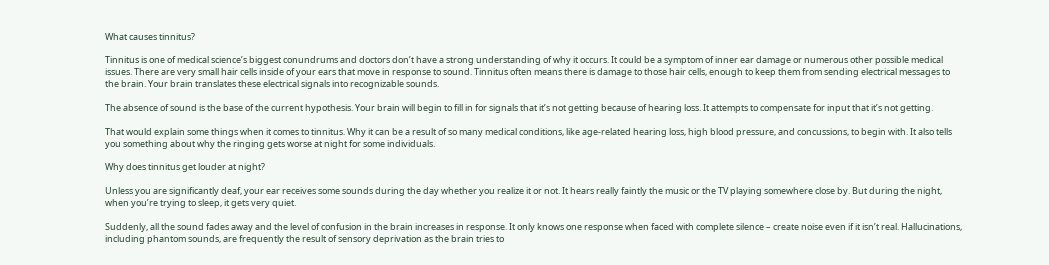What causes tinnitus?

Tinnitus is one of medical science’s biggest conundrums and doctors don’t have a strong understanding of why it occurs. It could be a symptom of inner ear damage or numerous other possible medical issues. There are very small hair cells inside of your ears that move in response to sound. Tinnitus often means there is damage to those hair cells, enough to keep them from sending electrical messages to the brain. Your brain translates these electrical signals into recognizable sounds.

The absence of sound is the base of the current hypothesis. Your brain will begin to fill in for signals that it’s not getting because of hearing loss. It attempts to compensate for input that it’s not getting.

That would explain some things when it comes to tinnitus. Why it can be a result of so many medical conditions, like age-related hearing loss, high blood pressure, and concussions, to begin with. It also tells you something about why the ringing gets worse at night for some individuals.

Why does tinnitus get louder at night?

Unless you are significantly deaf, your ear receives some sounds during the day whether you realize it or not. It hears really faintly the music or the TV playing somewhere close by. But during the night, when you’re trying to sleep, it gets very quiet.

Suddenly, all the sound fades away and the level of confusion in the brain increases in response. It only knows one response when faced with complete silence – create noise even if it isn’t real. Hallucinations, including phantom sounds, are frequently the result of sensory deprivation as the brain tries to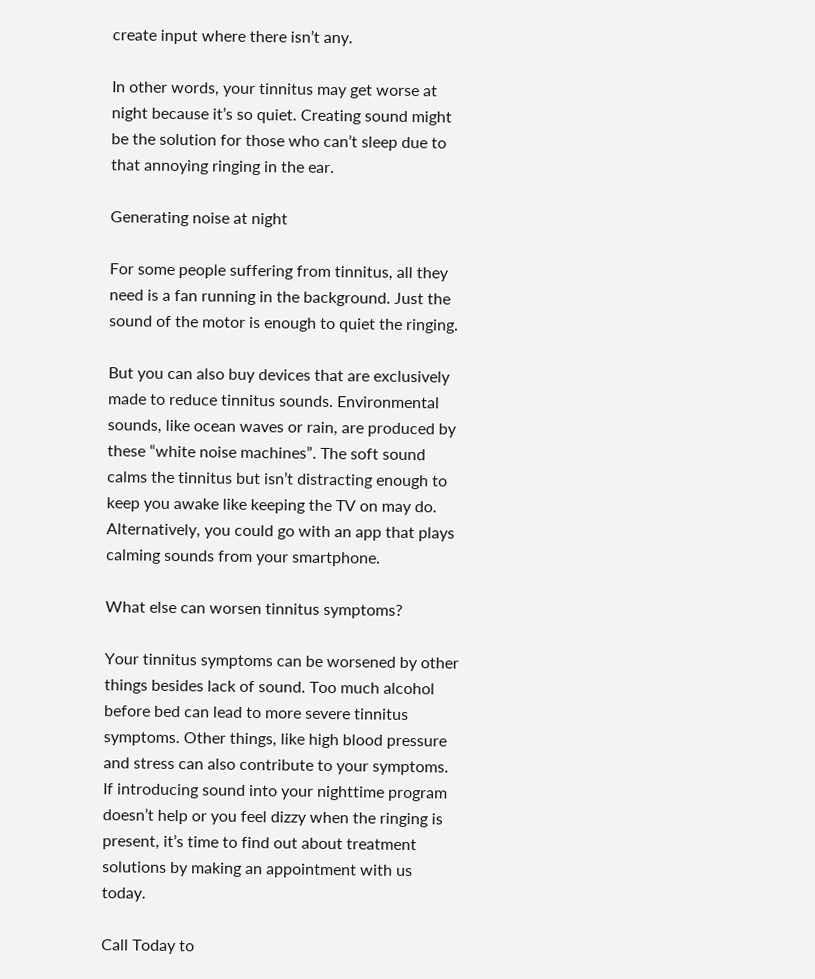create input where there isn’t any.

In other words, your tinnitus may get worse at night because it’s so quiet. Creating sound might be the solution for those who can’t sleep due to that annoying ringing in the ear.

Generating noise at night

For some people suffering from tinnitus, all they need is a fan running in the background. Just the sound of the motor is enough to quiet the ringing.

But you can also buy devices that are exclusively made to reduce tinnitus sounds. Environmental sounds, like ocean waves or rain, are produced by these “white noise machines”. The soft sound calms the tinnitus but isn’t distracting enough to keep you awake like keeping the TV on may do. Alternatively, you could go with an app that plays calming sounds from your smartphone.

What else can worsen tinnitus symptoms?

Your tinnitus symptoms can be worsened by other things besides lack of sound. Too much alcohol before bed can lead to more severe tinnitus symptoms. Other things, like high blood pressure and stress can also contribute to your symptoms. If introducing sound into your nighttime program doesn’t help or you feel dizzy when the ringing is present, it’s time to find out about treatment solutions by making an appointment with us today.

Call Today to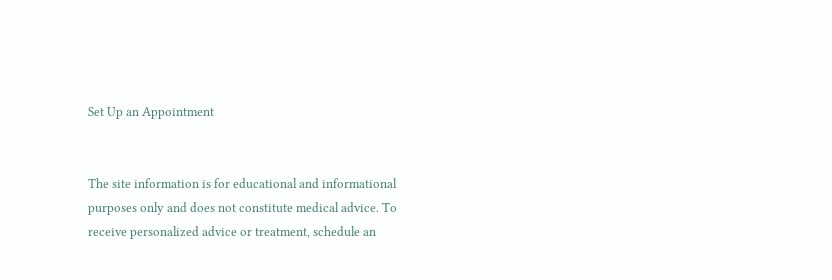Set Up an Appointment


The site information is for educational and informational purposes only and does not constitute medical advice. To receive personalized advice or treatment, schedule an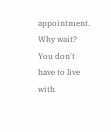appointment.
Why wait? You don't have to live with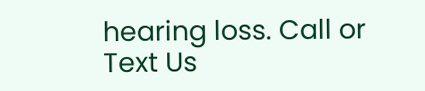hearing loss. Call or Text Us